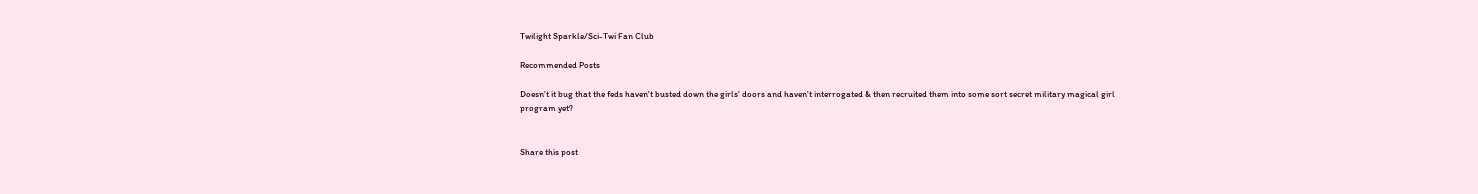Twilight Sparkle/Sci-Twi Fan Club

Recommended Posts

Doesn't it bug that the feds haven't busted down the girls' doors and haven't interrogated & then recruited them into some sort secret military magical girl program yet?


Share this post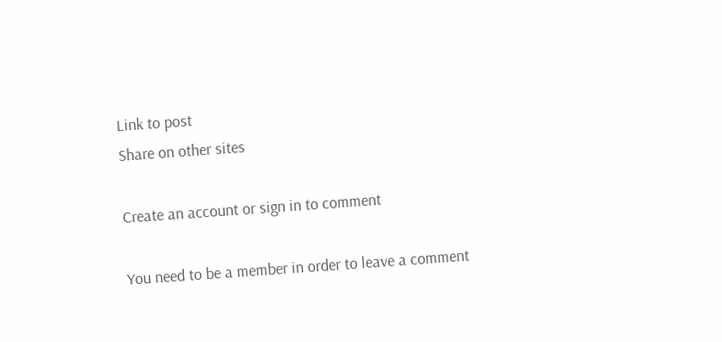Link to post
Share on other sites

Create an account or sign in to comment

You need to be a member in order to leave a comment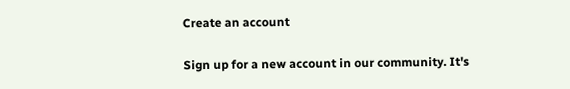Create an account

Sign up for a new account in our community. It's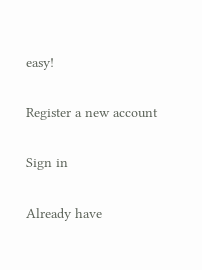easy!

Register a new account

Sign in

Already have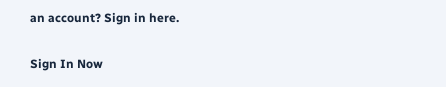an account? Sign in here.

Sign In Now